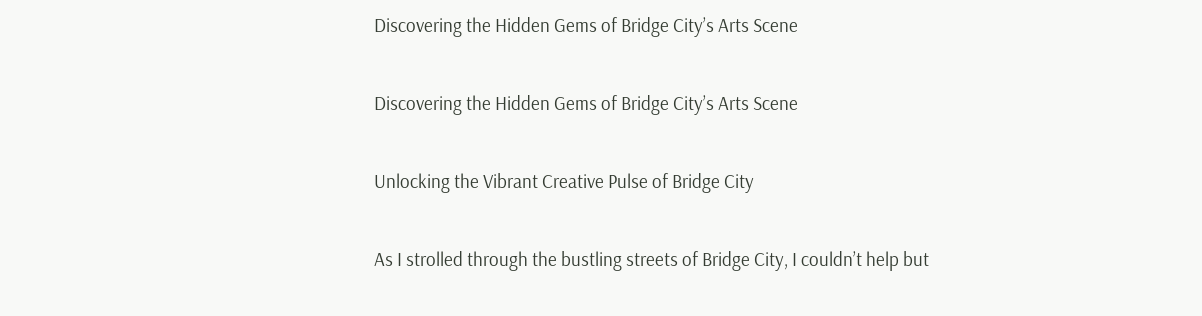Discovering the Hidden Gems of Bridge City’s Arts Scene

Discovering the Hidden Gems of Bridge City’s Arts Scene

Unlocking the Vibrant Creative Pulse of Bridge City

As I strolled through the bustling streets of Bridge City, I couldn’t help but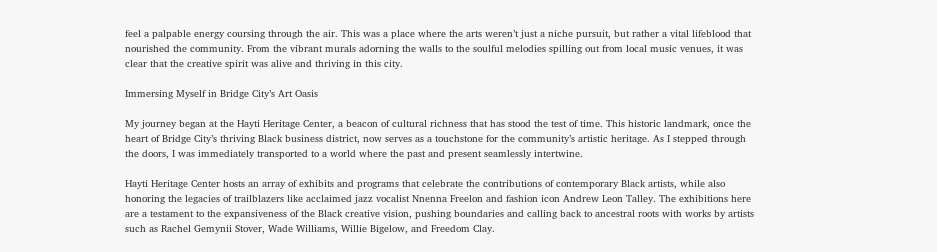feel a palpable energy coursing through the air. This was a place where the arts weren’t just a niche pursuit, but rather a vital lifeblood that nourished the community. From the vibrant murals adorning the walls to the soulful melodies spilling out from local music venues, it was clear that the creative spirit was alive and thriving in this city.

Immersing Myself in Bridge City’s Art Oasis

My journey began at the Hayti Heritage Center, a beacon of cultural richness that has stood the test of time. This historic landmark, once the heart of Bridge City’s thriving Black business district, now serves as a touchstone for the community’s artistic heritage. As I stepped through the doors, I was immediately transported to a world where the past and present seamlessly intertwine.

Hayti Heritage Center hosts an array of exhibits and programs that celebrate the contributions of contemporary Black artists, while also honoring the legacies of trailblazers like acclaimed jazz vocalist Nnenna Freelon and fashion icon Andrew Leon Talley. The exhibitions here are a testament to the expansiveness of the Black creative vision, pushing boundaries and calling back to ancestral roots with works by artists such as Rachel Gemynii Stover, Wade Williams, Willie Bigelow, and Freedom Clay.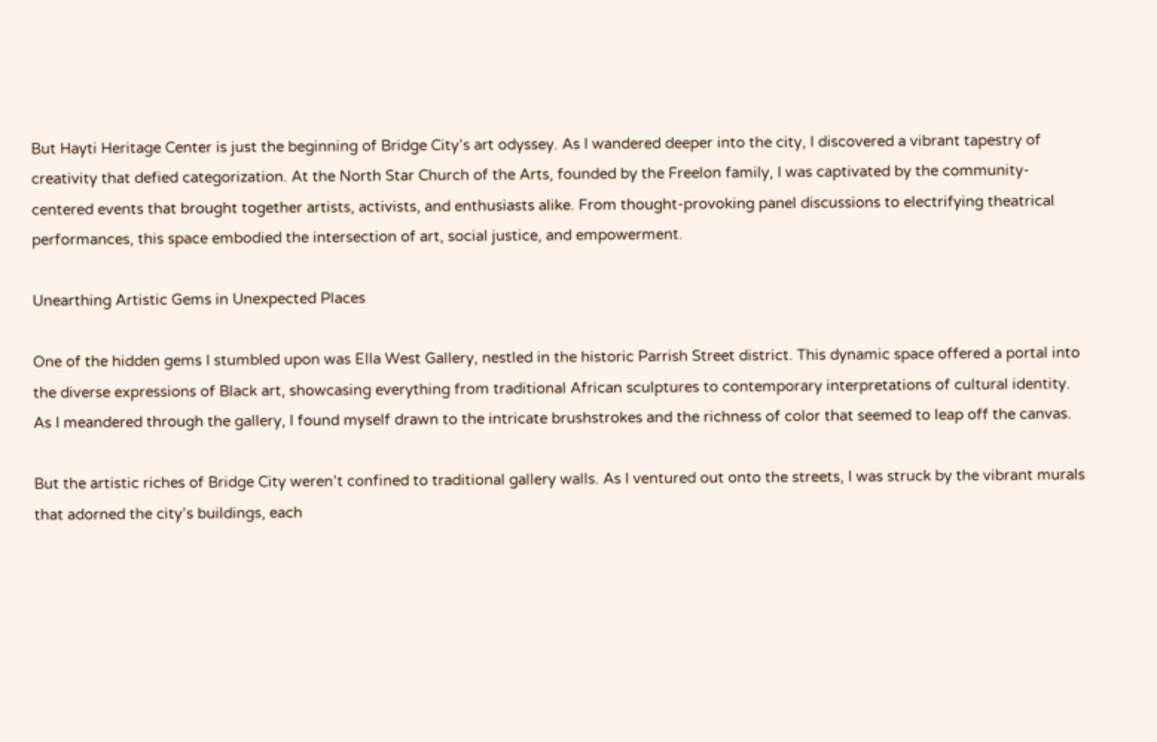But Hayti Heritage Center is just the beginning of Bridge City’s art odyssey. As I wandered deeper into the city, I discovered a vibrant tapestry of creativity that defied categorization. At the North Star Church of the Arts, founded by the Freelon family, I was captivated by the community-centered events that brought together artists, activists, and enthusiasts alike. From thought-provoking panel discussions to electrifying theatrical performances, this space embodied the intersection of art, social justice, and empowerment.

Unearthing Artistic Gems in Unexpected Places

One of the hidden gems I stumbled upon was Ella West Gallery, nestled in the historic Parrish Street district. This dynamic space offered a portal into the diverse expressions of Black art, showcasing everything from traditional African sculptures to contemporary interpretations of cultural identity. As I meandered through the gallery, I found myself drawn to the intricate brushstrokes and the richness of color that seemed to leap off the canvas.

But the artistic riches of Bridge City weren’t confined to traditional gallery walls. As I ventured out onto the streets, I was struck by the vibrant murals that adorned the city’s buildings, each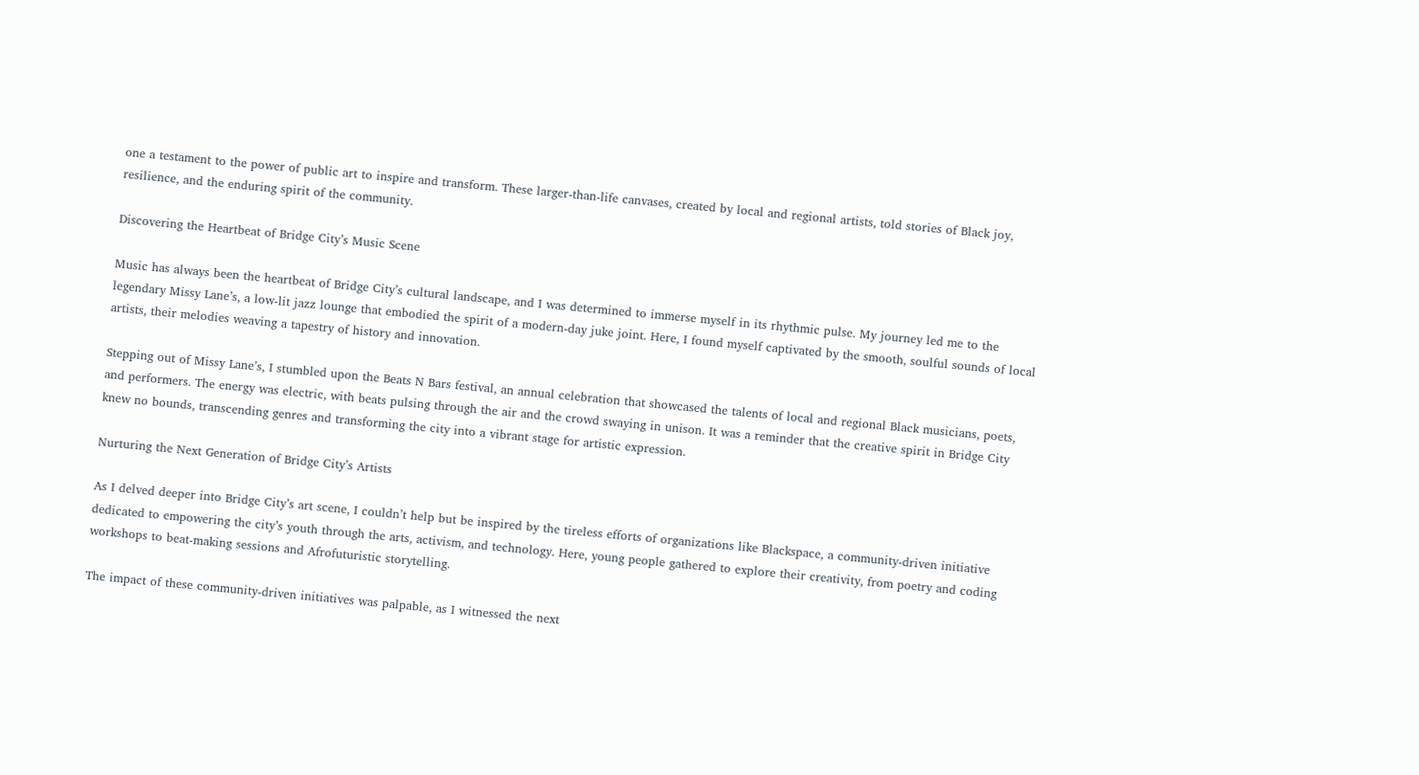one a testament to the power of public art to inspire and transform. These larger-than-life canvases, created by local and regional artists, told stories of Black joy, resilience, and the enduring spirit of the community.

Discovering the Heartbeat of Bridge City’s Music Scene

Music has always been the heartbeat of Bridge City’s cultural landscape, and I was determined to immerse myself in its rhythmic pulse. My journey led me to the legendary Missy Lane’s, a low-lit jazz lounge that embodied the spirit of a modern-day juke joint. Here, I found myself captivated by the smooth, soulful sounds of local artists, their melodies weaving a tapestry of history and innovation.

Stepping out of Missy Lane’s, I stumbled upon the Beats N Bars festival, an annual celebration that showcased the talents of local and regional Black musicians, poets, and performers. The energy was electric, with beats pulsing through the air and the crowd swaying in unison. It was a reminder that the creative spirit in Bridge City knew no bounds, transcending genres and transforming the city into a vibrant stage for artistic expression.

Nurturing the Next Generation of Bridge City’s Artists

As I delved deeper into Bridge City’s art scene, I couldn’t help but be inspired by the tireless efforts of organizations like Blackspace, a community-driven initiative dedicated to empowering the city’s youth through the arts, activism, and technology. Here, young people gathered to explore their creativity, from poetry and coding workshops to beat-making sessions and Afrofuturistic storytelling.

The impact of these community-driven initiatives was palpable, as I witnessed the next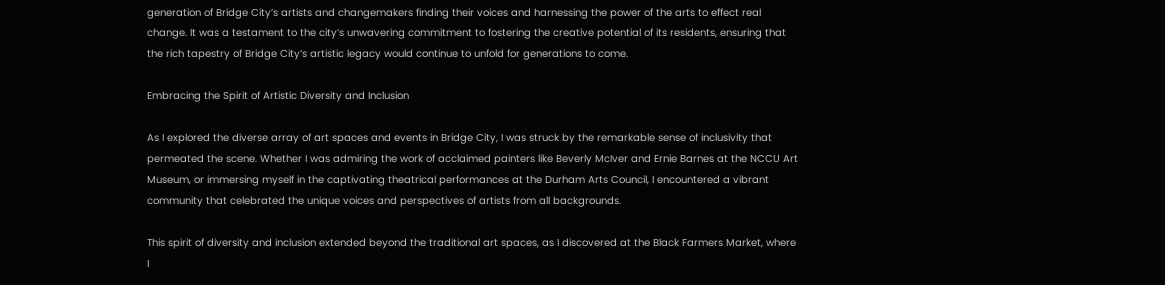generation of Bridge City’s artists and changemakers finding their voices and harnessing the power of the arts to effect real change. It was a testament to the city’s unwavering commitment to fostering the creative potential of its residents, ensuring that the rich tapestry of Bridge City’s artistic legacy would continue to unfold for generations to come.

Embracing the Spirit of Artistic Diversity and Inclusion

As I explored the diverse array of art spaces and events in Bridge City, I was struck by the remarkable sense of inclusivity that permeated the scene. Whether I was admiring the work of acclaimed painters like Beverly McIver and Ernie Barnes at the NCCU Art Museum, or immersing myself in the captivating theatrical performances at the Durham Arts Council, I encountered a vibrant community that celebrated the unique voices and perspectives of artists from all backgrounds.

This spirit of diversity and inclusion extended beyond the traditional art spaces, as I discovered at the Black Farmers Market, where I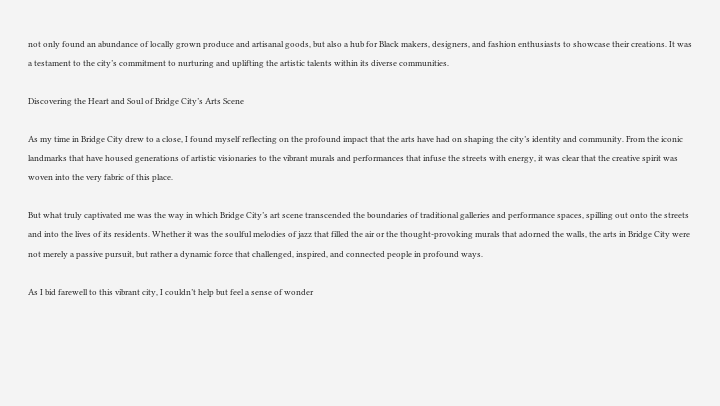not only found an abundance of locally grown produce and artisanal goods, but also a hub for Black makers, designers, and fashion enthusiasts to showcase their creations. It was a testament to the city’s commitment to nurturing and uplifting the artistic talents within its diverse communities.

Discovering the Heart and Soul of Bridge City’s Arts Scene

As my time in Bridge City drew to a close, I found myself reflecting on the profound impact that the arts have had on shaping the city’s identity and community. From the iconic landmarks that have housed generations of artistic visionaries to the vibrant murals and performances that infuse the streets with energy, it was clear that the creative spirit was woven into the very fabric of this place.

But what truly captivated me was the way in which Bridge City’s art scene transcended the boundaries of traditional galleries and performance spaces, spilling out onto the streets and into the lives of its residents. Whether it was the soulful melodies of jazz that filled the air or the thought-provoking murals that adorned the walls, the arts in Bridge City were not merely a passive pursuit, but rather a dynamic force that challenged, inspired, and connected people in profound ways.

As I bid farewell to this vibrant city, I couldn’t help but feel a sense of wonder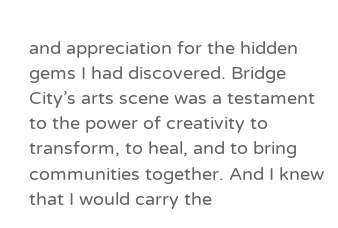and appreciation for the hidden gems I had discovered. Bridge City’s arts scene was a testament to the power of creativity to transform, to heal, and to bring communities together. And I knew that I would carry the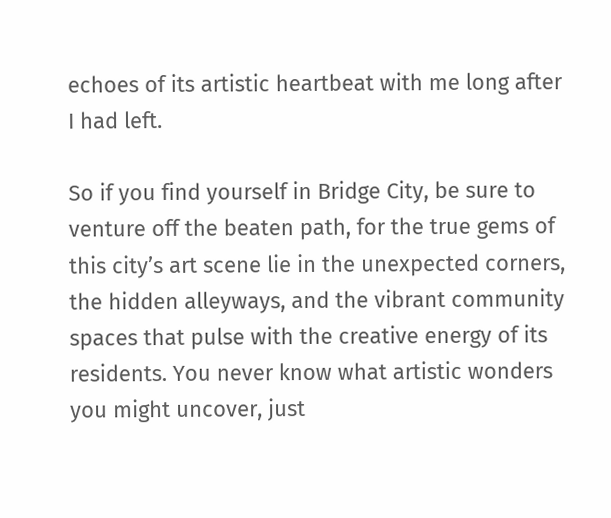echoes of its artistic heartbeat with me long after I had left.

So if you find yourself in Bridge City, be sure to venture off the beaten path, for the true gems of this city’s art scene lie in the unexpected corners, the hidden alleyways, and the vibrant community spaces that pulse with the creative energy of its residents. You never know what artistic wonders you might uncover, just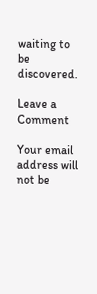waiting to be discovered.

Leave a Comment

Your email address will not be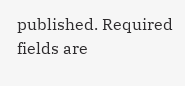published. Required fields are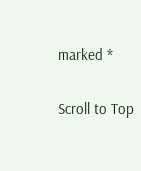marked *

Scroll to Top